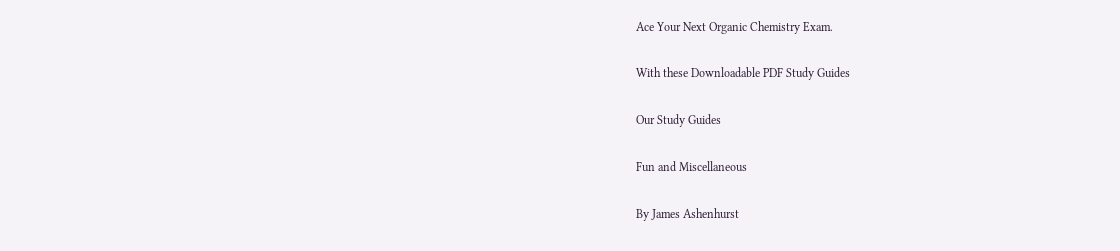Ace Your Next Organic Chemistry Exam.

With these Downloadable PDF Study Guides

Our Study Guides

Fun and Miscellaneous

By James Ashenhurst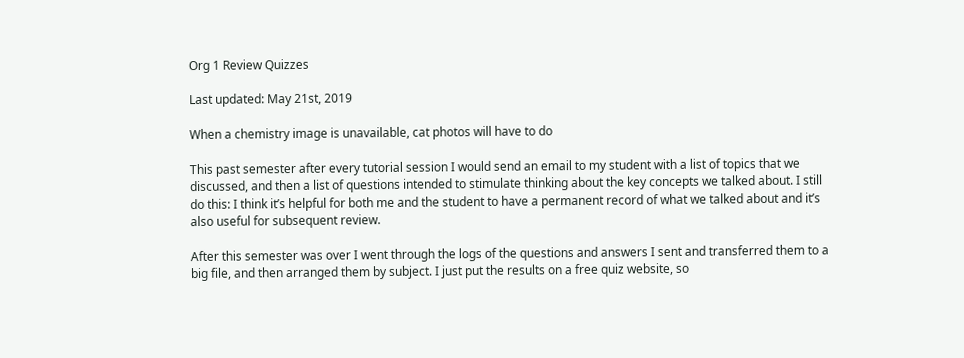Org 1 Review Quizzes

Last updated: May 21st, 2019

When a chemistry image is unavailable, cat photos will have to do

This past semester after every tutorial session I would send an email to my student with a list of topics that we discussed, and then a list of questions intended to stimulate thinking about the key concepts we talked about. I still do this: I think it’s helpful for both me and the student to have a permanent record of what we talked about and it’s also useful for subsequent review.

After this semester was over I went through the logs of the questions and answers I sent and transferred them to a big file, and then arranged them by subject. I just put the results on a free quiz website, so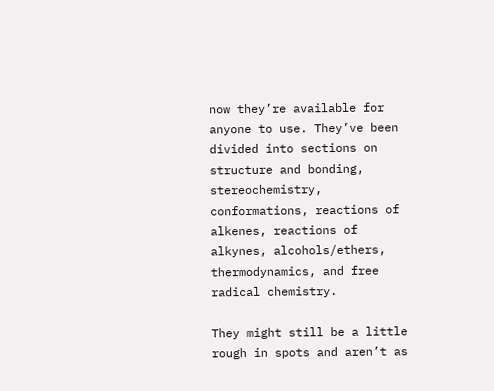now they’re available for anyone to use. They’ve been divided into sections on structure and bonding, stereochemistry, conformations, reactions of alkenes, reactions of alkynes, alcohols/ethers, thermodynamics, and free radical chemistry.

They might still be a little rough in spots and aren’t as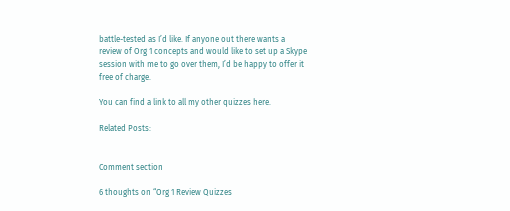battle-tested as I’d like. If anyone out there wants a review of Org 1 concepts and would like to set up a Skype session with me to go over them, I’d be happy to offer it free of charge.

You can find a link to all my other quizzes here.

Related Posts:


Comment section

6 thoughts on “Org 1 Review Quizzes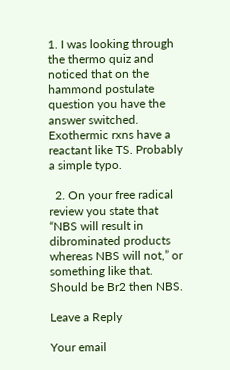1. I was looking through the thermo quiz and noticed that on the hammond postulate question you have the answer switched. Exothermic rxns have a reactant like TS. Probably a simple typo.

  2. On your free radical review you state that “NBS will result in dibrominated products whereas NBS will not,” or something like that. Should be Br2 then NBS.

Leave a Reply

Your email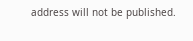address will not be published.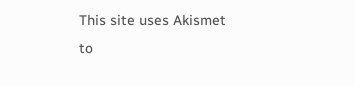This site uses Akismet to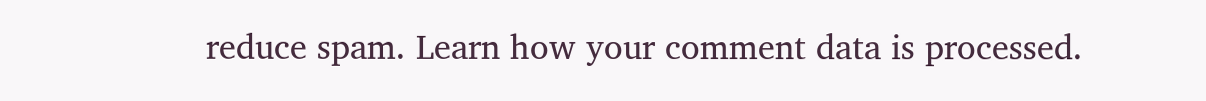reduce spam. Learn how your comment data is processed.